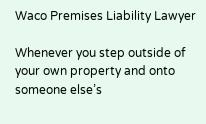Waco Premises Liability Lawyer

Whenever you step outside of your own property and onto someone else’s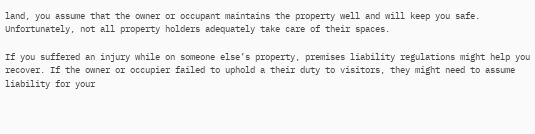land, you assume that the owner or occupant maintains the property well and will keep you safe. Unfortunately, not all property holders adequately take care of their spaces.

If you suffered an injury while on someone else’s property, premises liability regulations might help you recover. If the owner or occupier failed to uphold a their duty to visitors, they might need to assume liability for your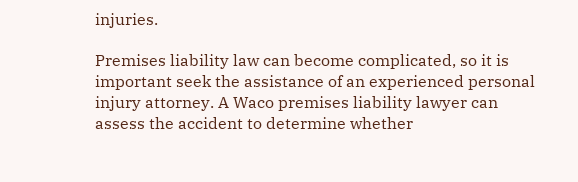injuries.

Premises liability law can become complicated, so it is important seek the assistance of an experienced personal injury attorney. A Waco premises liability lawyer can assess the accident to determine whether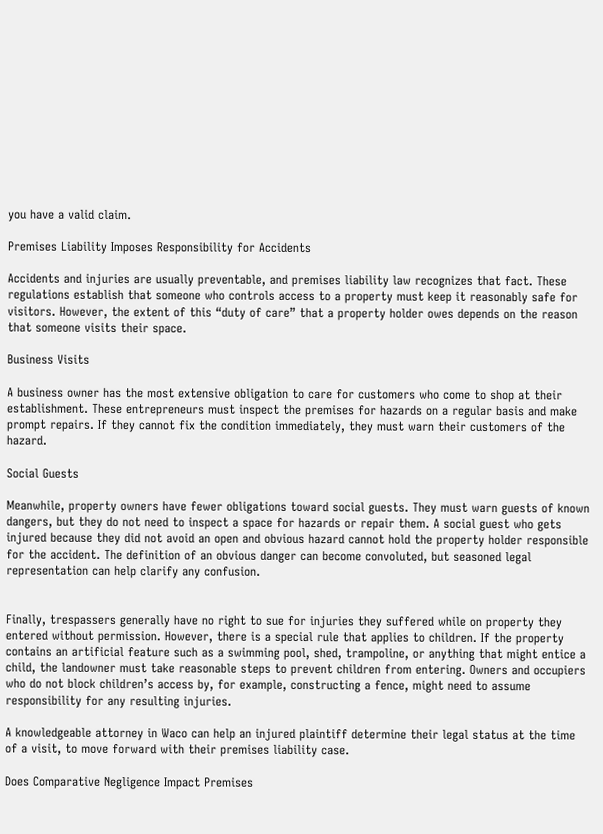you have a valid claim.

Premises Liability Imposes Responsibility for Accidents

Accidents and injuries are usually preventable, and premises liability law recognizes that fact. These regulations establish that someone who controls access to a property must keep it reasonably safe for visitors. However, the extent of this “duty of care” that a property holder owes depends on the reason that someone visits their space.

Business Visits

A business owner has the most extensive obligation to care for customers who come to shop at their establishment. These entrepreneurs must inspect the premises for hazards on a regular basis and make prompt repairs. If they cannot fix the condition immediately, they must warn their customers of the hazard.

Social Guests

Meanwhile, property owners have fewer obligations toward social guests. They must warn guests of known dangers, but they do not need to inspect a space for hazards or repair them. A social guest who gets injured because they did not avoid an open and obvious hazard cannot hold the property holder responsible for the accident. The definition of an obvious danger can become convoluted, but seasoned legal representation can help clarify any confusion.


Finally, trespassers generally have no right to sue for injuries they suffered while on property they entered without permission. However, there is a special rule that applies to children. If the property contains an artificial feature such as a swimming pool, shed, trampoline, or anything that might entice a child, the landowner must take reasonable steps to prevent children from entering. Owners and occupiers who do not block children’s access by, for example, constructing a fence, might need to assume responsibility for any resulting injuries.

A knowledgeable attorney in Waco can help an injured plaintiff determine their legal status at the time of a visit, to move forward with their premises liability case.

Does Comparative Negligence Impact Premises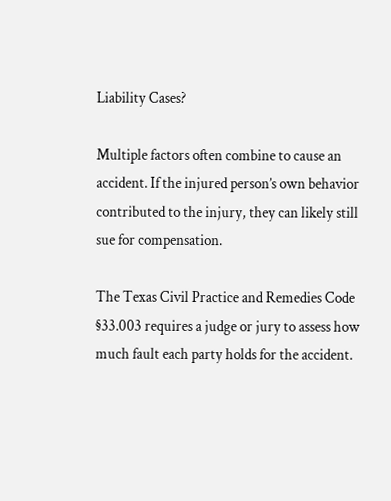Liability Cases?

Multiple factors often combine to cause an accident. If the injured person’s own behavior contributed to the injury, they can likely still sue for compensation.

The Texas Civil Practice and Remedies Code §33.003 requires a judge or jury to assess how much fault each party holds for the accident.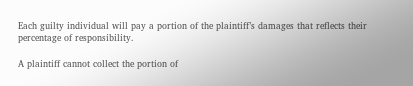Each guilty individual will pay a portion of the plaintiff’s damages that reflects their percentage of responsibility.

A plaintiff cannot collect the portion of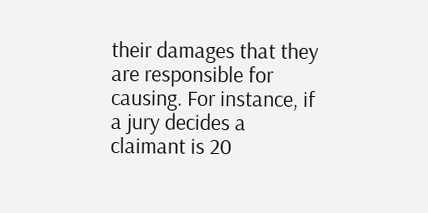their damages that they are responsible for causing. For instance, if a jury decides a claimant is 20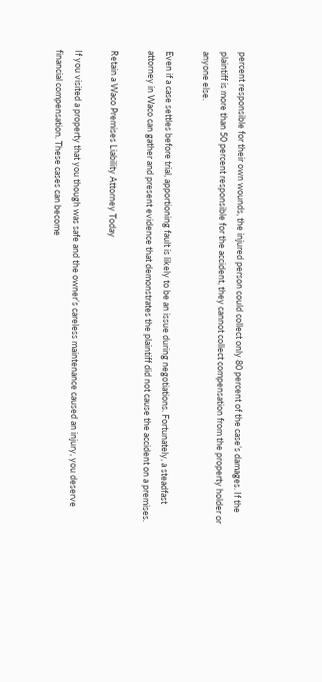percent responsible for their own wounds, the injured person could collect only 80 percent of the case’s damages. If the plaintiff is more than 50 percent responsible for the accident, they cannot collect compensation from the property holder or anyone else.

Even if a case settles before trial, apportioning fault is likely to be an issue during negotiations. Fortunately, a steadfast attorney in Waco can gather and present evidence that demonstrates the plaintiff did not cause the accident on a premises.

Retain a Waco Premises Liability Attorney Today

If you visited a property that you though was safe and the owner’s careless maintenance caused an injury, you deserve financial compensation. These cases can become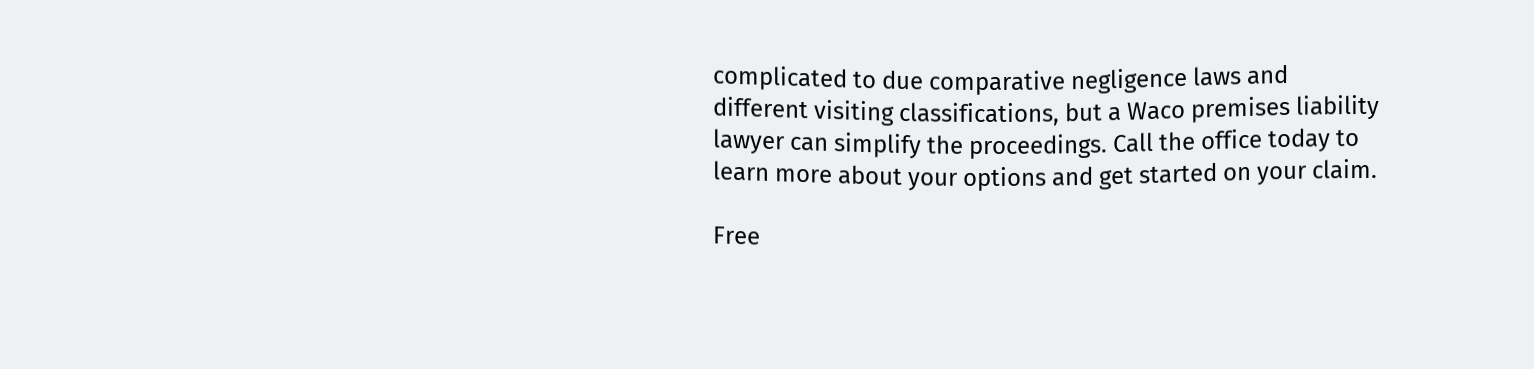complicated to due comparative negligence laws and different visiting classifications, but a Waco premises liability lawyer can simplify the proceedings. Call the office today to learn more about your options and get started on your claim.

Free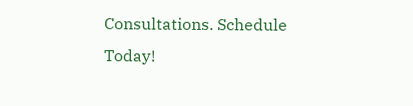Consultations. Schedule Today!